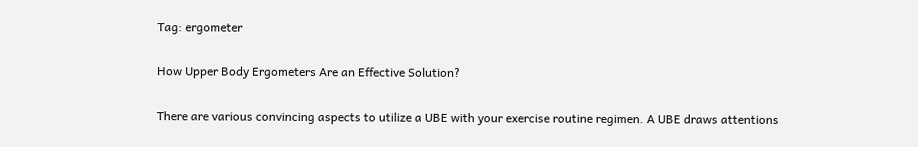Tag: ergometer

How Upper Body Ergometers Are an Effective Solution?

There are various convincing aspects to utilize a UBE with your exercise routine regimen. A UBE draws attentions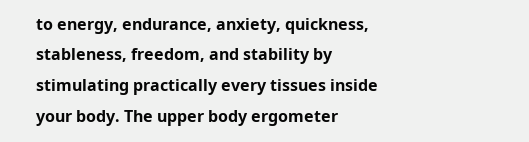to energy, endurance, anxiety, quickness, stableness, freedom, and stability by stimulating practically every tissues inside your body. The upper body ergometer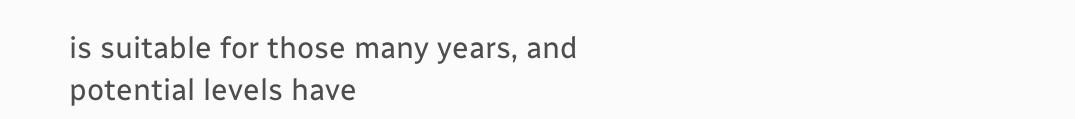is suitable for those many years, and potential levels have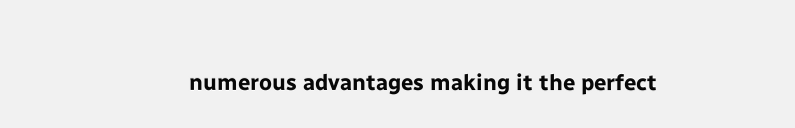numerous advantages making it the perfect